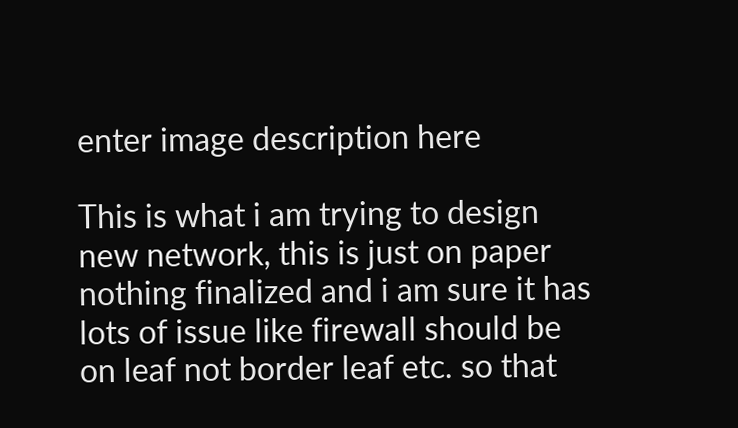enter image description here

This is what i am trying to design new network, this is just on paper nothing finalized and i am sure it has lots of issue like firewall should be on leaf not border leaf etc. so that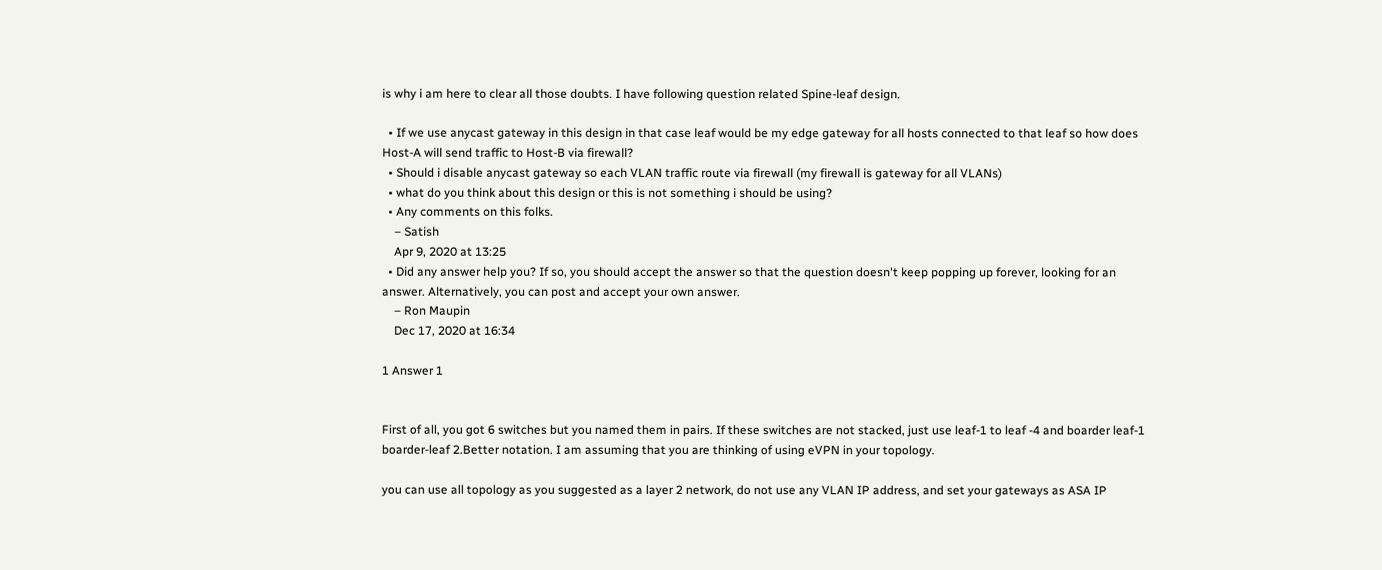is why i am here to clear all those doubts. I have following question related Spine-leaf design.

  • If we use anycast gateway in this design in that case leaf would be my edge gateway for all hosts connected to that leaf so how does Host-A will send traffic to Host-B via firewall?
  • Should i disable anycast gateway so each VLAN traffic route via firewall (my firewall is gateway for all VLANs)
  • what do you think about this design or this is not something i should be using?
  • Any comments on this folks.
    – Satish
    Apr 9, 2020 at 13:25
  • Did any answer help you? If so, you should accept the answer so that the question doesn't keep popping up forever, looking for an answer. Alternatively, you can post and accept your own answer.
    – Ron Maupin
    Dec 17, 2020 at 16:34

1 Answer 1


First of all, you got 6 switches but you named them in pairs. If these switches are not stacked, just use leaf-1 to leaf -4 and boarder leaf-1 boarder-leaf 2.Better notation. I am assuming that you are thinking of using eVPN in your topology.

you can use all topology as you suggested as a layer 2 network, do not use any VLAN IP address, and set your gateways as ASA IP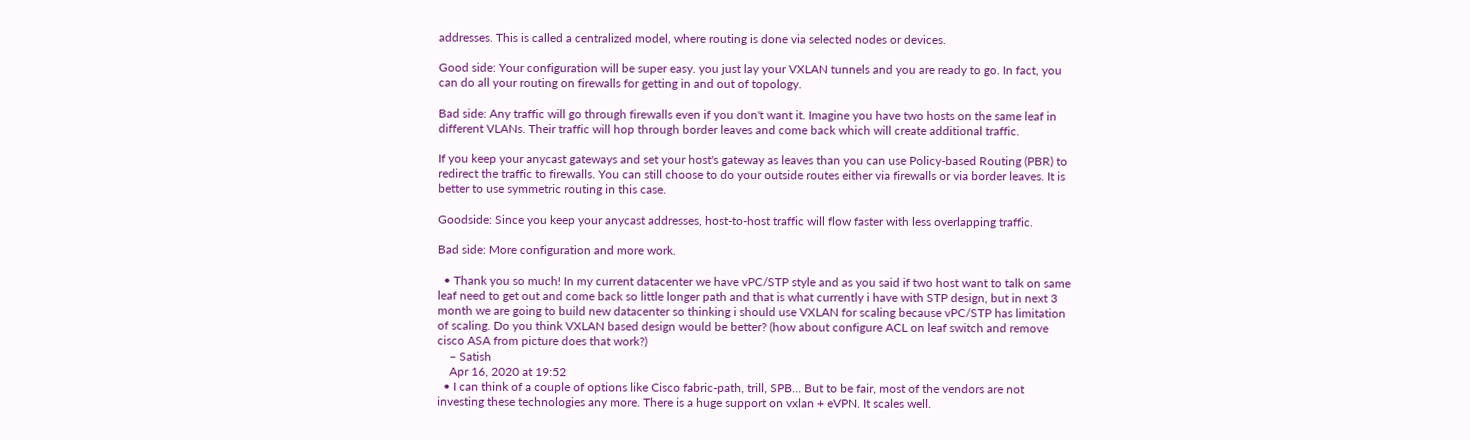addresses. This is called a centralized model, where routing is done via selected nodes or devices.

Good side: Your configuration will be super easy. you just lay your VXLAN tunnels and you are ready to go. In fact, you can do all your routing on firewalls for getting in and out of topology.

Bad side: Any traffic will go through firewalls even if you don't want it. Imagine you have two hosts on the same leaf in different VLANs. Their traffic will hop through border leaves and come back which will create additional traffic.

If you keep your anycast gateways and set your host's gateway as leaves than you can use Policy-based Routing (PBR) to redirect the traffic to firewalls. You can still choose to do your outside routes either via firewalls or via border leaves. It is better to use symmetric routing in this case.

Goodside: Since you keep your anycast addresses, host-to-host traffic will flow faster with less overlapping traffic.

Bad side: More configuration and more work.

  • Thank you so much! In my current datacenter we have vPC/STP style and as you said if two host want to talk on same leaf need to get out and come back so little longer path and that is what currently i have with STP design, but in next 3 month we are going to build new datacenter so thinking i should use VXLAN for scaling because vPC/STP has limitation of scaling. Do you think VXLAN based design would be better? (how about configure ACL on leaf switch and remove cisco ASA from picture does that work?)
    – Satish
    Apr 16, 2020 at 19:52
  • I can think of a couple of options like Cisco fabric-path, trill, SPB... But to be fair, most of the vendors are not investing these technologies any more. There is a huge support on vxlan + eVPN. It scales well.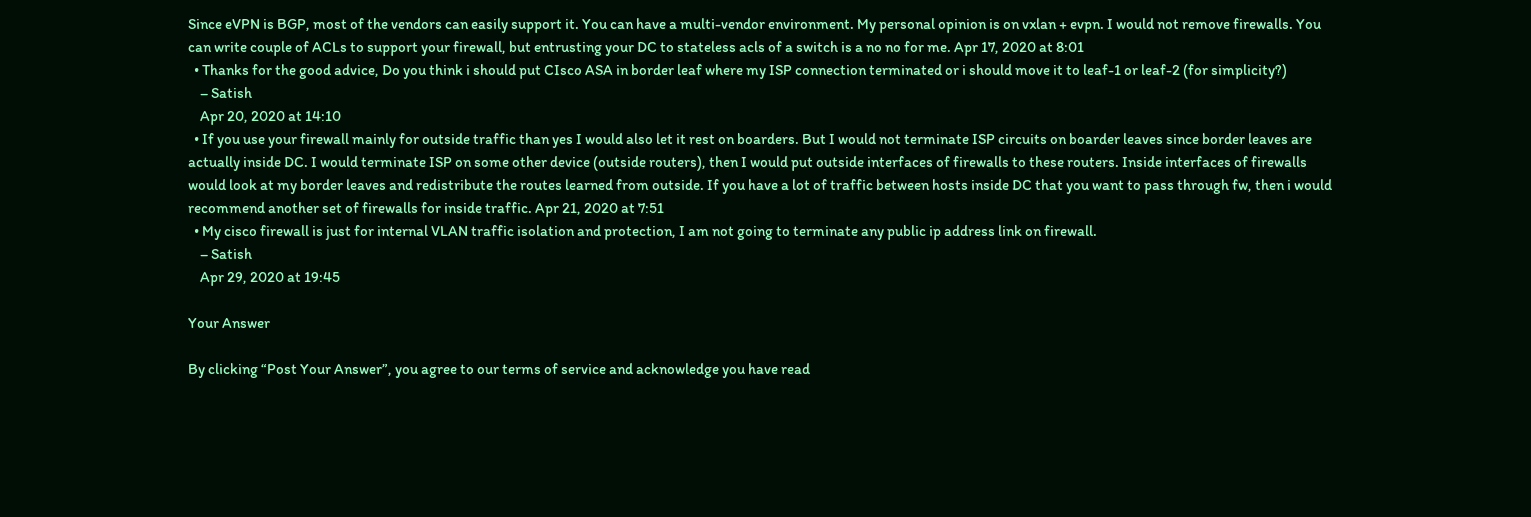Since eVPN is BGP, most of the vendors can easily support it. You can have a multi-vendor environment. My personal opinion is on vxlan + evpn. I would not remove firewalls. You can write couple of ACLs to support your firewall, but entrusting your DC to stateless acls of a switch is a no no for me. Apr 17, 2020 at 8:01
  • Thanks for the good advice, Do you think i should put CIsco ASA in border leaf where my ISP connection terminated or i should move it to leaf-1 or leaf-2 (for simplicity?)
    – Satish
    Apr 20, 2020 at 14:10
  • If you use your firewall mainly for outside traffic than yes I would also let it rest on boarders. But I would not terminate ISP circuits on boarder leaves since border leaves are actually inside DC. I would terminate ISP on some other device (outside routers), then I would put outside interfaces of firewalls to these routers. Inside interfaces of firewalls would look at my border leaves and redistribute the routes learned from outside. If you have a lot of traffic between hosts inside DC that you want to pass through fw, then i would recommend another set of firewalls for inside traffic. Apr 21, 2020 at 7:51
  • My cisco firewall is just for internal VLAN traffic isolation and protection, I am not going to terminate any public ip address link on firewall.
    – Satish
    Apr 29, 2020 at 19:45

Your Answer

By clicking “Post Your Answer”, you agree to our terms of service and acknowledge you have read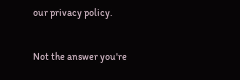our privacy policy.

Not the answer you're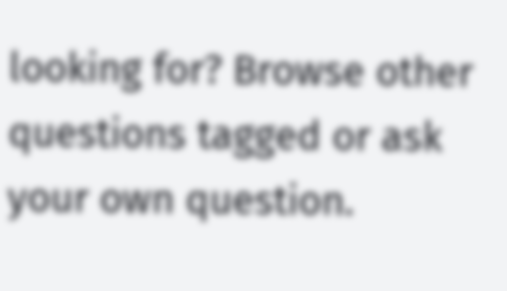looking for? Browse other questions tagged or ask your own question.